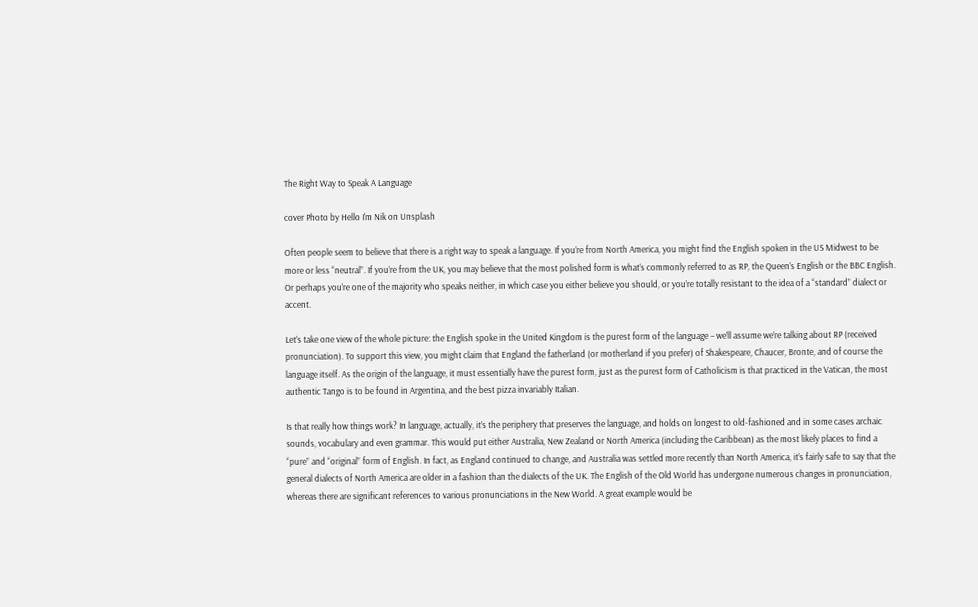The Right Way to Speak A Language

cover Photo by Hello I'm Nik on Unsplash

Often people seem to believe that there is a right way to speak a language. If you’re from North America, you might find the English spoken in the US Midwest to be more or less “neutral”. If you’re from the UK, you may believe that the most polished form is what’s commonly referred to as RP, the Queen’s English or the BBC English. Or perhaps you’re one of the majority who speaks neither, in which case you either believe you should, or you’re totally resistant to the idea of a “standard” dialect or accent.

Let’s take one view of the whole picture: the English spoke in the United Kingdom is the purest form of the language – we’ll assume we’re talking about RP (received pronunciation). To support this view, you might claim that England the fatherland (or motherland if you prefer) of Shakespeare, Chaucer, Bronte, and of course the language itself. As the origin of the language, it must essentially have the purest form, just as the purest form of Catholicism is that practiced in the Vatican, the most authentic Tango is to be found in Argentina, and the best pizza invariably Italian.

Is that really how things work? In language, actually, it’s the periphery that preserves the language, and holds on longest to old-fashioned and in some cases archaic sounds, vocabulary and even grammar. This would put either Australia, New Zealand or North America (including the Caribbean) as the most likely places to find a “pure” and “original” form of English. In fact, as England continued to change, and Australia was settled more recently than North America, it’s fairly safe to say that the general dialects of North America are older in a fashion than the dialects of the UK. The English of the Old World has undergone numerous changes in pronunciation, whereas there are significant references to various pronunciations in the New World. A great example would be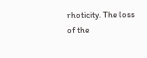rhoticity. The loss of the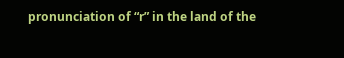pronunciation of “r” in the land of the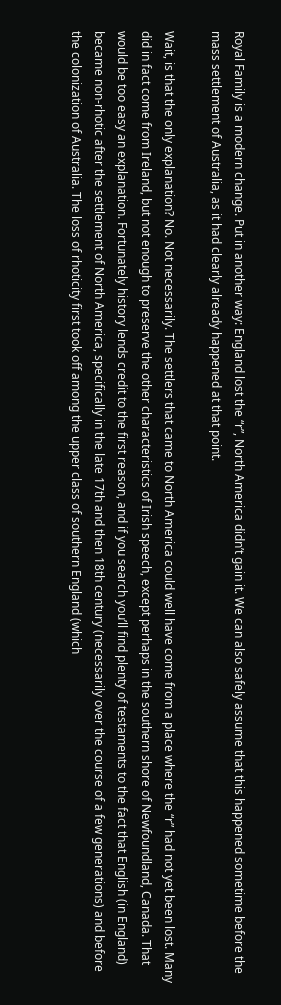Royal Family is a modern change. Put in another way: England lost the “r”, North America didn’t gain it. We can also safely assume that this happened sometime before the mass settlement of Australia, as it had clearly already happened at that point.

Wait, is that the only explanation? No. Not necessarily. The settlers that came to North America could well have come from a place where the “r” had not yet been lost. Many did in fact come from Ireland, but not enough to preserve the other characteristics of Irish speech, except perhaps in the southern shore of Newfoundland, Canada. That would be too easy an explanation. Fortunately history lends credit to the first reason, and if you search you’ll find plenty of testaments to the fact that English (in England) became non-rhotic after the settlement of North America, specifically in the late 17th and then 18th century (necessarily over the course of a few generations) and before the colonization of Australia. The loss of rhoticity first took off among the upper class of southern England (which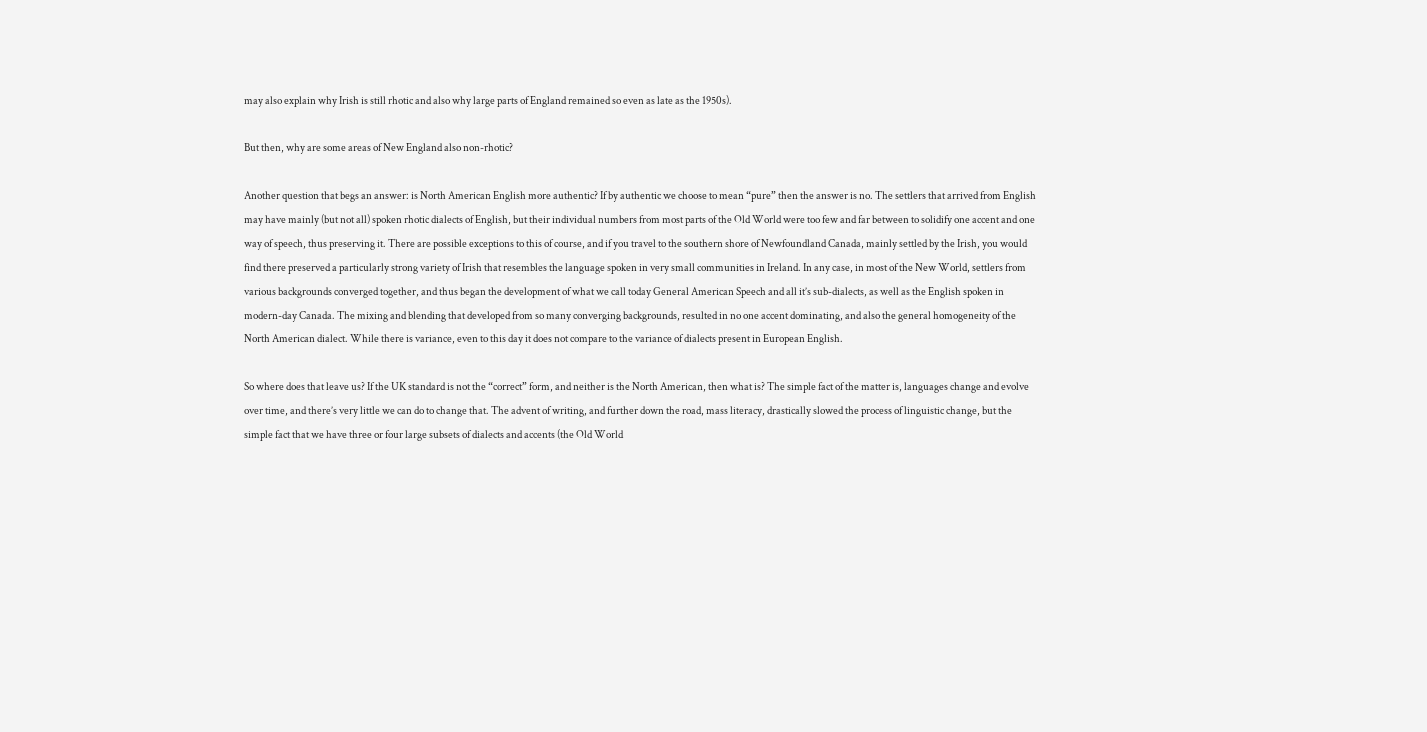may also explain why Irish is still rhotic and also why large parts of England remained so even as late as the 1950s).

But then, why are some areas of New England also non-rhotic?

Another question that begs an answer: is North American English more authentic? If by authentic we choose to mean “pure” then the answer is no. The settlers that arrived from English may have mainly (but not all) spoken rhotic dialects of English, but their individual numbers from most parts of the Old World were too few and far between to solidify one accent and one way of speech, thus preserving it. There are possible exceptions to this of course, and if you travel to the southern shore of Newfoundland Canada, mainly settled by the Irish, you would find there preserved a particularly strong variety of Irish that resembles the language spoken in very small communities in Ireland. In any case, in most of the New World, settlers from various backgrounds converged together, and thus began the development of what we call today General American Speech and all it’s sub-dialects, as well as the English spoken in modern-day Canada. The mixing and blending that developed from so many converging backgrounds, resulted in no one accent dominating, and also the general homogeneity of the North American dialect. While there is variance, even to this day it does not compare to the variance of dialects present in European English.

So where does that leave us? If the UK standard is not the “correct” form, and neither is the North American, then what is? The simple fact of the matter is, languages change and evolve over time, and there’s very little we can do to change that. The advent of writing, and further down the road, mass literacy, drastically slowed the process of linguistic change, but the simple fact that we have three or four large subsets of dialects and accents (the Old World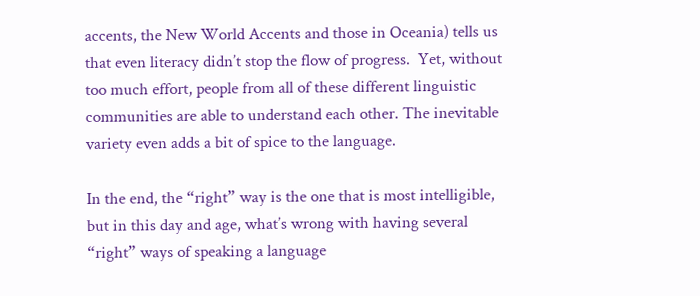accents, the New World Accents and those in Oceania) tells us that even literacy didn’t stop the flow of progress.  Yet, without too much effort, people from all of these different linguistic communities are able to understand each other. The inevitable variety even adds a bit of spice to the language.

In the end, the “right” way is the one that is most intelligible, but in this day and age, what’s wrong with having several “right” ways of speaking a language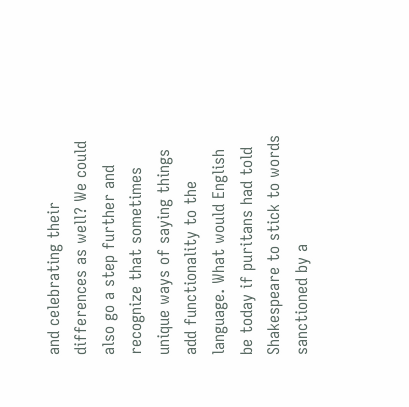and celebrating their differences as well? We could also go a step further and recognize that sometimes unique ways of saying things add functionality to the language. What would English be today if puritans had told Shakespeare to stick to words sanctioned by a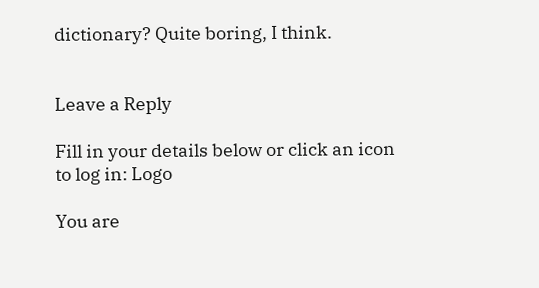dictionary? Quite boring, I think.


Leave a Reply

Fill in your details below or click an icon to log in: Logo

You are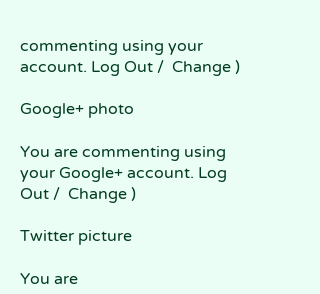commenting using your account. Log Out /  Change )

Google+ photo

You are commenting using your Google+ account. Log Out /  Change )

Twitter picture

You are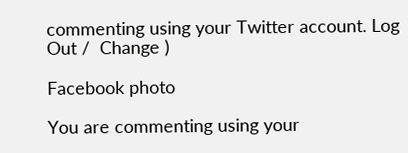commenting using your Twitter account. Log Out /  Change )

Facebook photo

You are commenting using your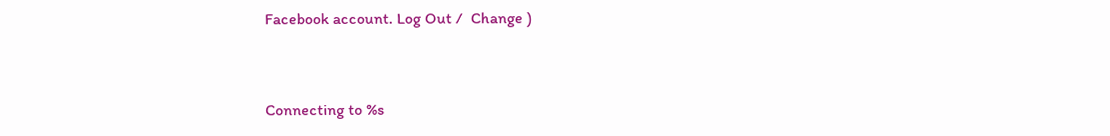Facebook account. Log Out /  Change )


Connecting to %s